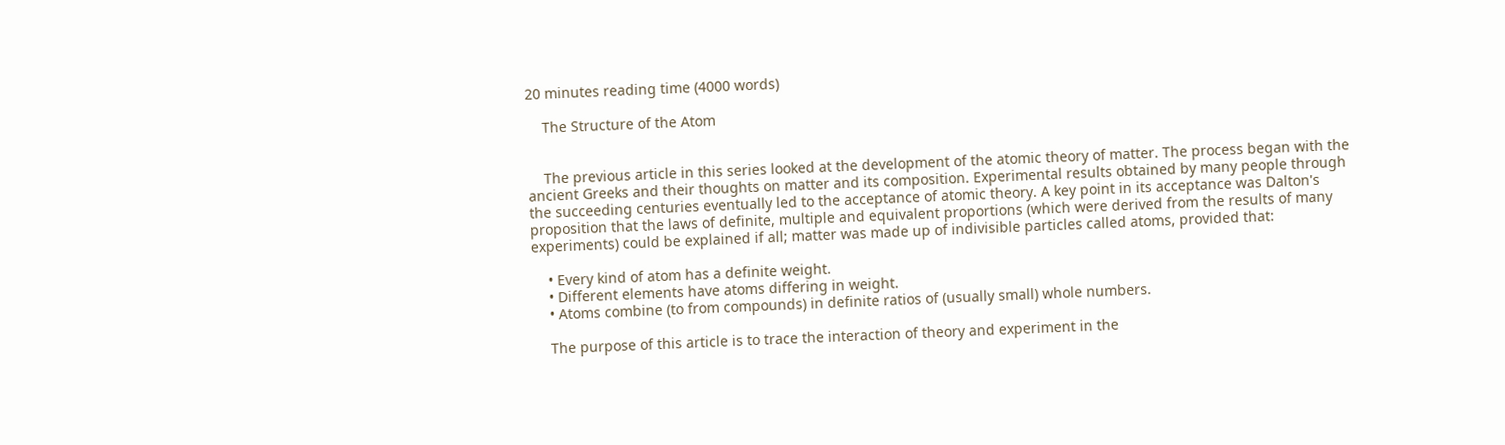20 minutes reading time (4000 words)

    The Structure of the Atom


    The previous article in this series looked at the development of the atomic theory of matter. The process began with the ancient Greeks and their thoughts on matter and its composition. Experimental results obtained by many people through the succeeding centuries eventually led to the acceptance of atomic theory. A key point in its acceptance was Dalton's proposition that the laws of definite, multiple and equivalent proportions (which were derived from the results of many experiments) could be explained if all; matter was made up of indivisible particles called atoms, provided that:

    • Every kind of atom has a definite weight.
    • Different elements have atoms differing in weight.
    • Atoms combine (to from compounds) in definite ratios of (usually small) whole numbers.

    The purpose of this article is to trace the interaction of theory and experiment in the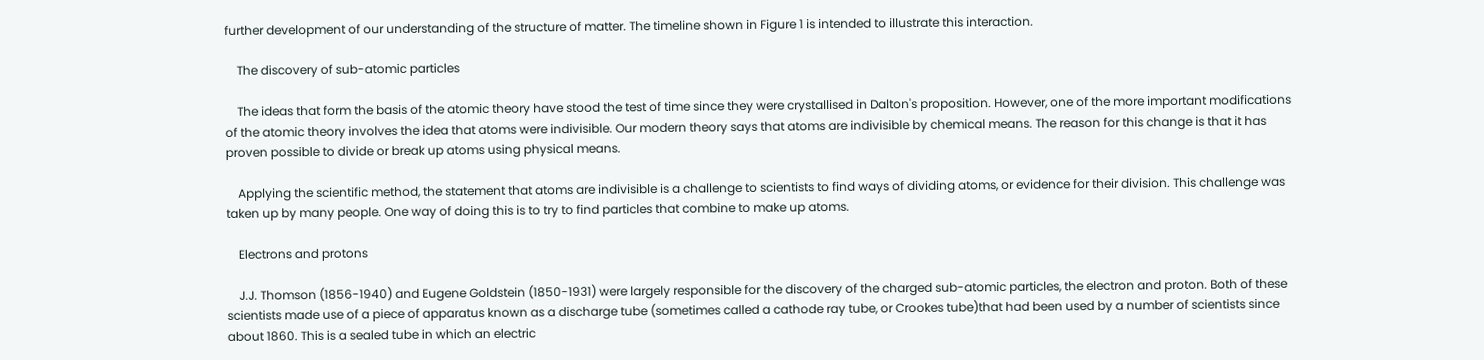further development of our understanding of the structure of matter. The timeline shown in Figure 1 is intended to illustrate this interaction.

    The discovery of sub-atomic particles

    The ideas that form the basis of the atomic theory have stood the test of time since they were crystallised in Dalton's proposition. However, one of the more important modifications of the atomic theory involves the idea that atoms were indivisible. Our modern theory says that atoms are indivisible by chemical means. The reason for this change is that it has proven possible to divide or break up atoms using physical means.

    Applying the scientific method, the statement that atoms are indivisible is a challenge to scientists to find ways of dividing atoms, or evidence for their division. This challenge was taken up by many people. One way of doing this is to try to find particles that combine to make up atoms.

    Electrons and protons

    J.J. Thomson (1856-1940) and Eugene Goldstein (1850-1931) were largely responsible for the discovery of the charged sub-atomic particles, the electron and proton. Both of these scientists made use of a piece of apparatus known as a discharge tube (sometimes called a cathode ray tube, or Crookes tube)that had been used by a number of scientists since about 1860. This is a sealed tube in which an electric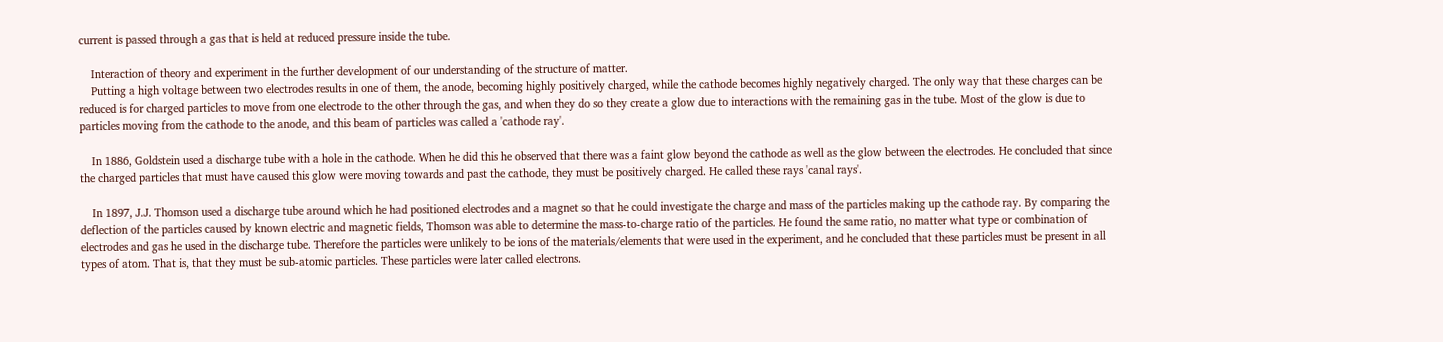current is passed through a gas that is held at reduced pressure inside the tube.

    Interaction of theory and experiment in the further development of our understanding of the structure of matter.
    Putting a high voltage between two electrodes results in one of them, the anode, becoming highly positively charged, while the cathode becomes highly negatively charged. The only way that these charges can be reduced is for charged particles to move from one electrode to the other through the gas, and when they do so they create a glow due to interactions with the remaining gas in the tube. Most of the glow is due to particles moving from the cathode to the anode, and this beam of particles was called a 'cathode ray'.

    In 1886, Goldstein used a discharge tube with a hole in the cathode. When he did this he observed that there was a faint glow beyond the cathode as well as the glow between the electrodes. He concluded that since the charged particles that must have caused this glow were moving towards and past the cathode, they must be positively charged. He called these rays 'canal rays'.

    In 1897, J.J. Thomson used a discharge tube around which he had positioned electrodes and a magnet so that he could investigate the charge and mass of the particles making up the cathode ray. By comparing the deflection of the particles caused by known electric and magnetic fields, Thomson was able to determine the mass-to-charge ratio of the particles. He found the same ratio, no matter what type or combination of electrodes and gas he used in the discharge tube. Therefore the particles were unlikely to be ions of the materials/elements that were used in the experiment, and he concluded that these particles must be present in all types of atom. That is, that they must be sub-atomic particles. These particles were later called electrons.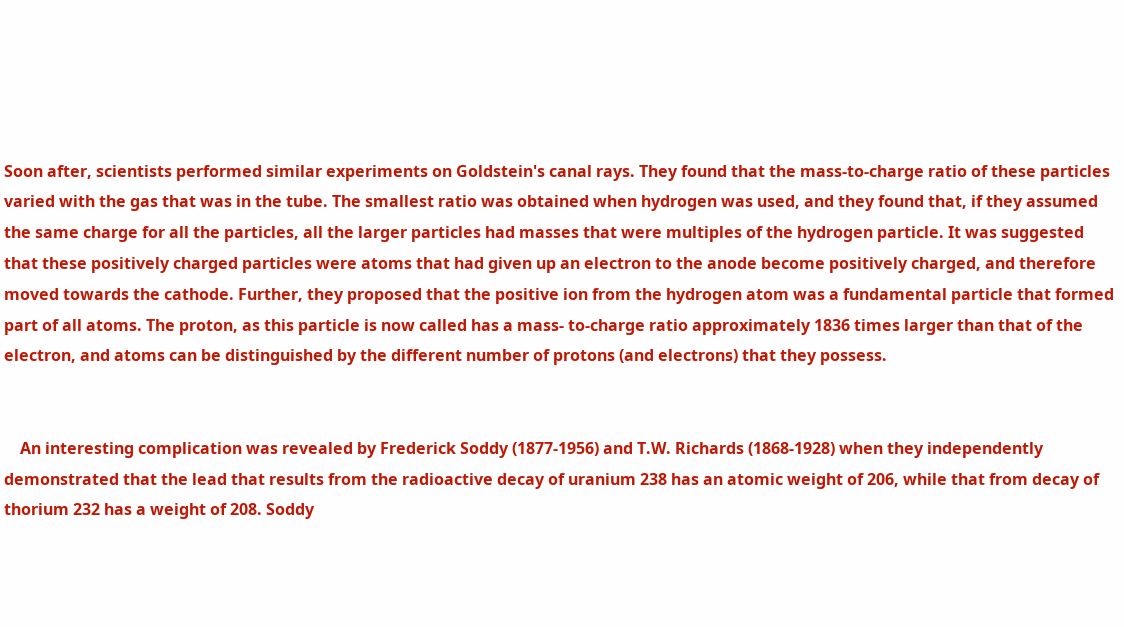Soon after, scientists performed similar experiments on Goldstein's canal rays. They found that the mass-to-charge ratio of these particles varied with the gas that was in the tube. The smallest ratio was obtained when hydrogen was used, and they found that, if they assumed the same charge for all the particles, all the larger particles had masses that were multiples of the hydrogen particle. It was suggested that these positively charged particles were atoms that had given up an electron to the anode become positively charged, and therefore moved towards the cathode. Further, they proposed that the positive ion from the hydrogen atom was a fundamental particle that formed part of all atoms. The proton, as this particle is now called has a mass- to-charge ratio approximately 1836 times larger than that of the electron, and atoms can be distinguished by the different number of protons (and electrons) that they possess.


    An interesting complication was revealed by Frederick Soddy (1877-1956) and T.W. Richards (1868-1928) when they independently demonstrated that the lead that results from the radioactive decay of uranium 238 has an atomic weight of 206, while that from decay of thorium 232 has a weight of 208. Soddy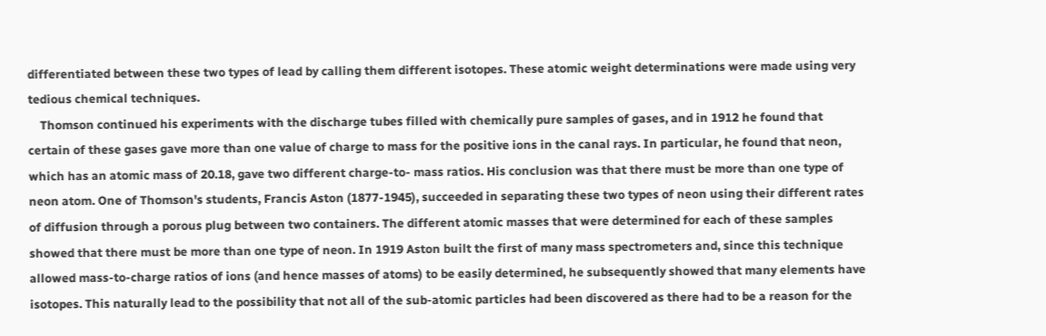differentiated between these two types of lead by calling them different isotopes. These atomic weight determinations were made using very tedious chemical techniques.
    Thomson continued his experiments with the discharge tubes filled with chemically pure samples of gases, and in 1912 he found that certain of these gases gave more than one value of charge to mass for the positive ions in the canal rays. In particular, he found that neon, which has an atomic mass of 20.18, gave two different charge-to- mass ratios. His conclusion was that there must be more than one type of neon atom. One of Thomson's students, Francis Aston (1877-1945), succeeded in separating these two types of neon using their different rates of diffusion through a porous plug between two containers. The different atomic masses that were determined for each of these samples showed that there must be more than one type of neon. In 1919 Aston built the first of many mass spectrometers and, since this technique allowed mass-to-charge ratios of ions (and hence masses of atoms) to be easily determined, he subsequently showed that many elements have isotopes. This naturally lead to the possibility that not all of the sub-atomic particles had been discovered as there had to be a reason for the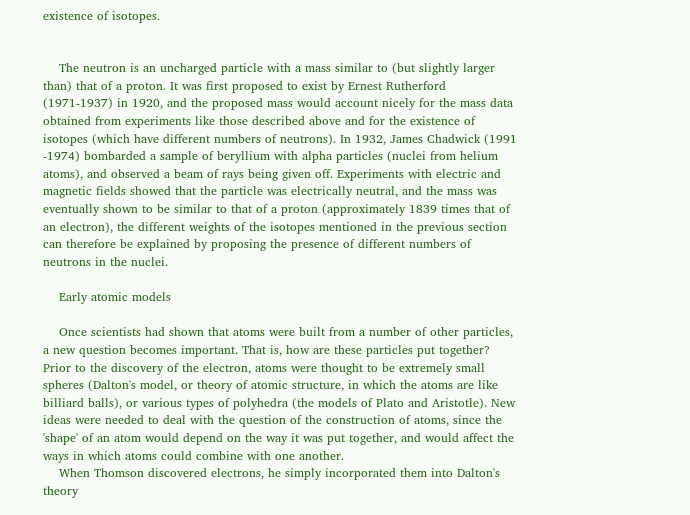existence of isotopes.


    The neutron is an uncharged particle with a mass similar to (but slightly larger than) that of a proton. It was first proposed to exist by Ernest Rutherford (1971-1937) in 1920, and the proposed mass would account nicely for the mass data obtained from experiments like those described above and for the existence of isotopes (which have different numbers of neutrons). In 1932, James Chadwick (1991 -1974) bombarded a sample of beryllium with alpha particles (nuclei from helium atoms), and observed a beam of rays being given off. Experiments with electric and magnetic fields showed that the particle was electrically neutral, and the mass was eventually shown to be similar to that of a proton (approximately 1839 times that of an electron), the different weights of the isotopes mentioned in the previous section can therefore be explained by proposing the presence of different numbers of neutrons in the nuclei.

    Early atomic models

    Once scientists had shown that atoms were built from a number of other particles, a new question becomes important. That is, how are these particles put together? Prior to the discovery of the electron, atoms were thought to be extremely small spheres (Dalton's model, or theory of atomic structure, in which the atoms are like billiard balls), or various types of polyhedra (the models of Plato and Aristotle). New ideas were needed to deal with the question of the construction of atoms, since the 'shape' of an atom would depend on the way it was put together, and would affect the ways in which atoms could combine with one another.
    When Thomson discovered electrons, he simply incorporated them into Dalton's theory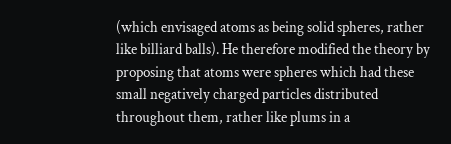(which envisaged atoms as being solid spheres, rather like billiard balls). He therefore modified the theory by proposing that atoms were spheres which had these small negatively charged particles distributed throughout them, rather like plums in a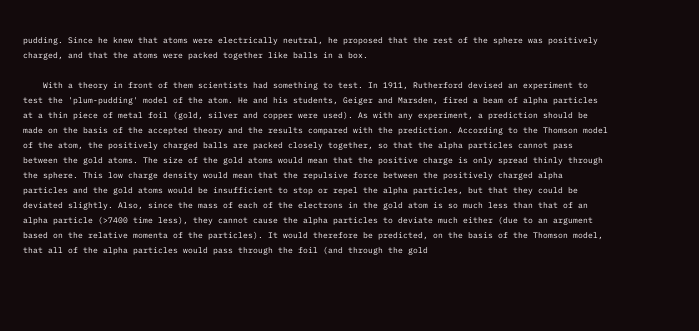pudding. Since he knew that atoms were electrically neutral, he proposed that the rest of the sphere was positively charged, and that the atoms were packed together like balls in a box.

    With a theory in front of them scientists had something to test. In 1911, Rutherford devised an experiment to test the 'plum-pudding' model of the atom. He and his students, Geiger and Marsden, fired a beam of alpha particles at a thin piece of metal foil (gold, silver and copper were used). As with any experiment, a prediction should be made on the basis of the accepted theory and the results compared with the prediction. According to the Thomson model of the atom, the positively charged balls are packed closely together, so that the alpha particles cannot pass between the gold atoms. The size of the gold atoms would mean that the positive charge is only spread thinly through the sphere. This low charge density would mean that the repulsive force between the positively charged alpha particles and the gold atoms would be insufficient to stop or repel the alpha particles, but that they could be deviated slightly. Also, since the mass of each of the electrons in the gold atom is so much less than that of an alpha particle (>7400 time less), they cannot cause the alpha particles to deviate much either (due to an argument based on the relative momenta of the particles). It would therefore be predicted, on the basis of the Thomson model, that all of the alpha particles would pass through the foil (and through the gold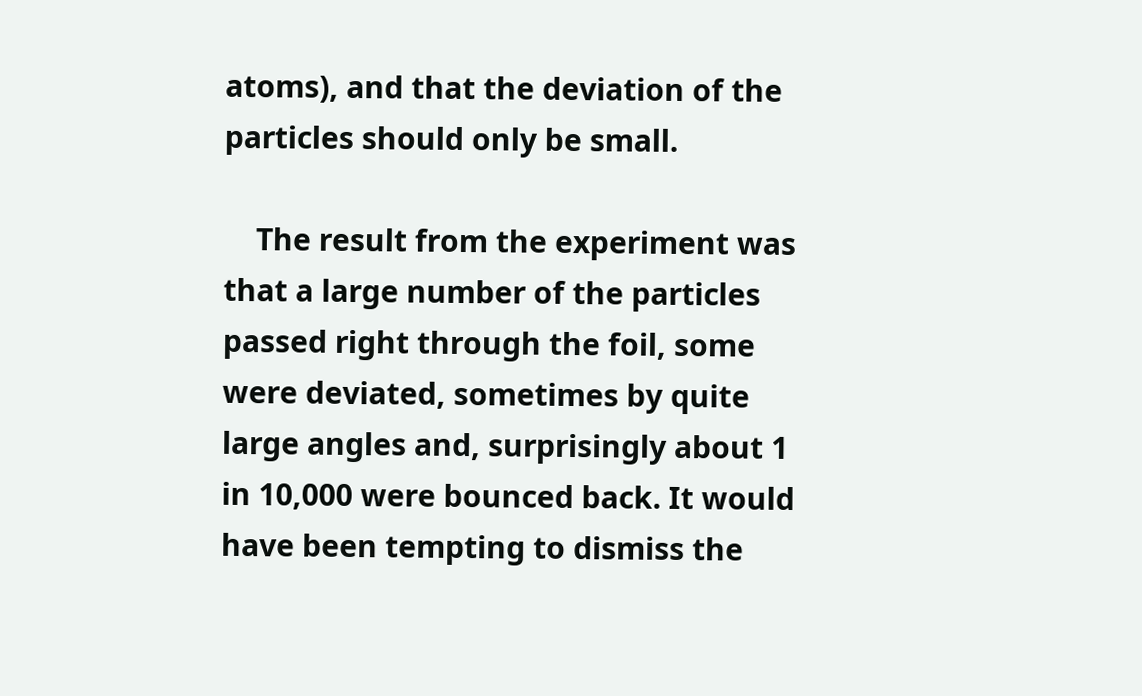atoms), and that the deviation of the particles should only be small.

    The result from the experiment was that a large number of the particles passed right through the foil, some were deviated, sometimes by quite large angles and, surprisingly about 1 in 10,000 were bounced back. It would have been tempting to dismiss the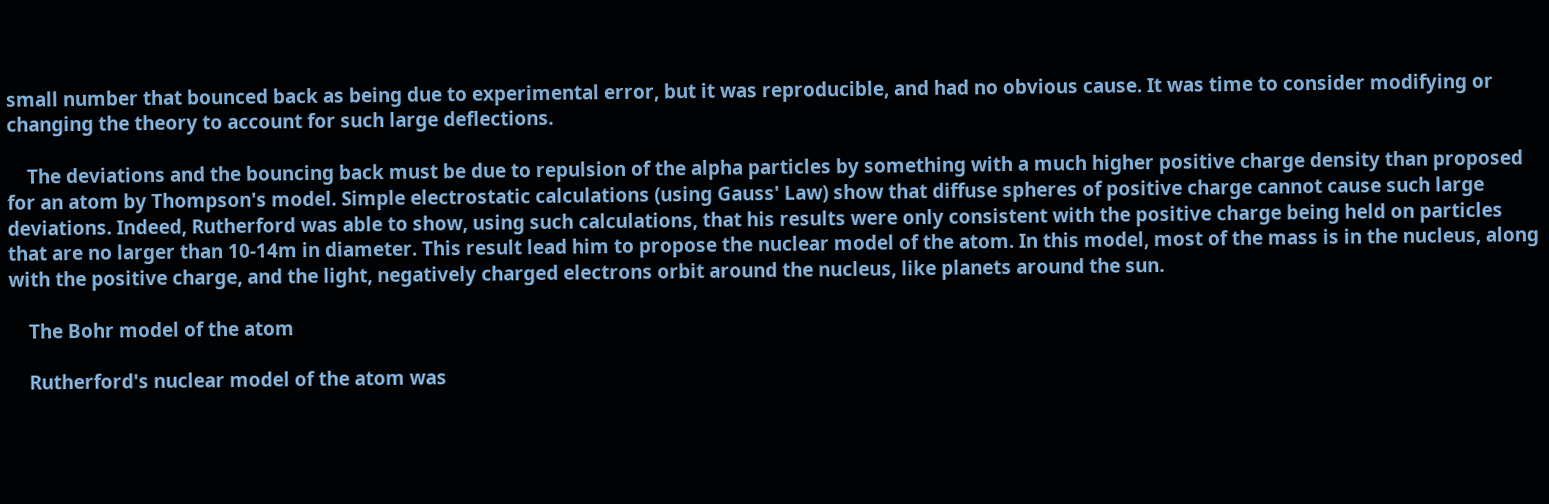small number that bounced back as being due to experimental error, but it was reproducible, and had no obvious cause. It was time to consider modifying or changing the theory to account for such large deflections.

    The deviations and the bouncing back must be due to repulsion of the alpha particles by something with a much higher positive charge density than proposed for an atom by Thompson's model. Simple electrostatic calculations (using Gauss' Law) show that diffuse spheres of positive charge cannot cause such large deviations. Indeed, Rutherford was able to show, using such calculations, that his results were only consistent with the positive charge being held on particles that are no larger than 10-14m in diameter. This result lead him to propose the nuclear model of the atom. In this model, most of the mass is in the nucleus, along with the positive charge, and the light, negatively charged electrons orbit around the nucleus, like planets around the sun.

    The Bohr model of the atom

    Rutherford's nuclear model of the atom was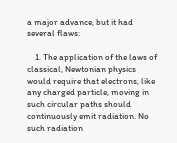a major advance, but it had several flaws:

    1. The application of the laws of classical, Newtonian physics would require that electrons, like any charged particle, moving in such circular paths should continuously emit radiation. No such radiation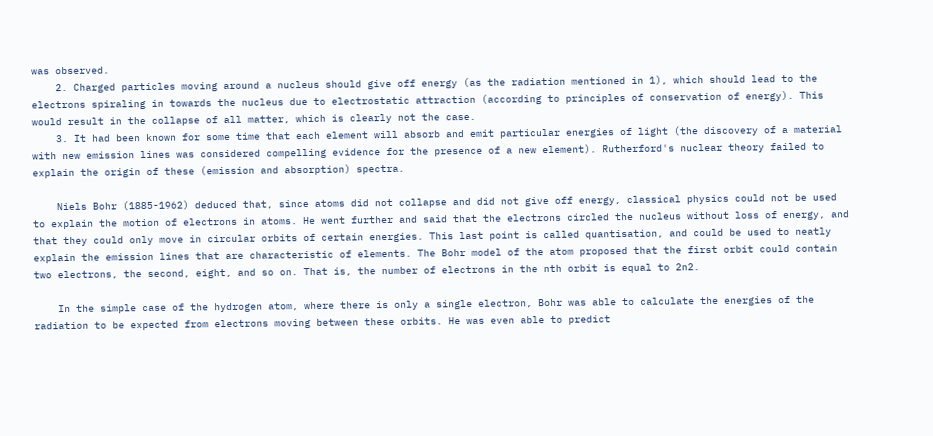was observed.
    2. Charged particles moving around a nucleus should give off energy (as the radiation mentioned in 1), which should lead to the electrons spiraling in towards the nucleus due to electrostatic attraction (according to principles of conservation of energy). This would result in the collapse of all matter, which is clearly not the case.
    3. It had been known for some time that each element will absorb and emit particular energies of light (the discovery of a material with new emission lines was considered compelling evidence for the presence of a new element). Rutherford's nuclear theory failed to explain the origin of these (emission and absorption) spectra.

    Niels Bohr (1885-1962) deduced that, since atoms did not collapse and did not give off energy, classical physics could not be used to explain the motion of electrons in atoms. He went further and said that the electrons circled the nucleus without loss of energy, and that they could only move in circular orbits of certain energies. This last point is called quantisation, and could be used to neatly explain the emission lines that are characteristic of elements. The Bohr model of the atom proposed that the first orbit could contain two electrons, the second, eight, and so on. That is, the number of electrons in the nth orbit is equal to 2n2.

    In the simple case of the hydrogen atom, where there is only a single electron, Bohr was able to calculate the energies of the radiation to be expected from electrons moving between these orbits. He was even able to predict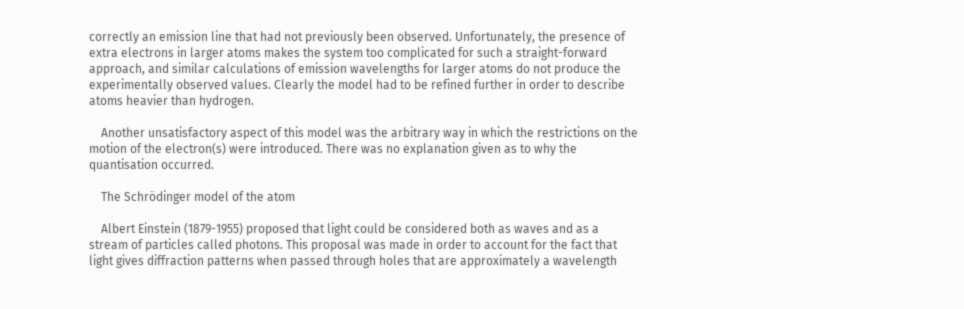correctly an emission line that had not previously been observed. Unfortunately, the presence of extra electrons in larger atoms makes the system too complicated for such a straight-forward approach, and similar calculations of emission wavelengths for larger atoms do not produce the experimentally observed values. Clearly the model had to be refined further in order to describe atoms heavier than hydrogen.

    Another unsatisfactory aspect of this model was the arbitrary way in which the restrictions on the motion of the electron(s) were introduced. There was no explanation given as to why the quantisation occurred.

    The Schrödinger model of the atom

    Albert Einstein (1879-1955) proposed that light could be considered both as waves and as a stream of particles called photons. This proposal was made in order to account for the fact that light gives diffraction patterns when passed through holes that are approximately a wavelength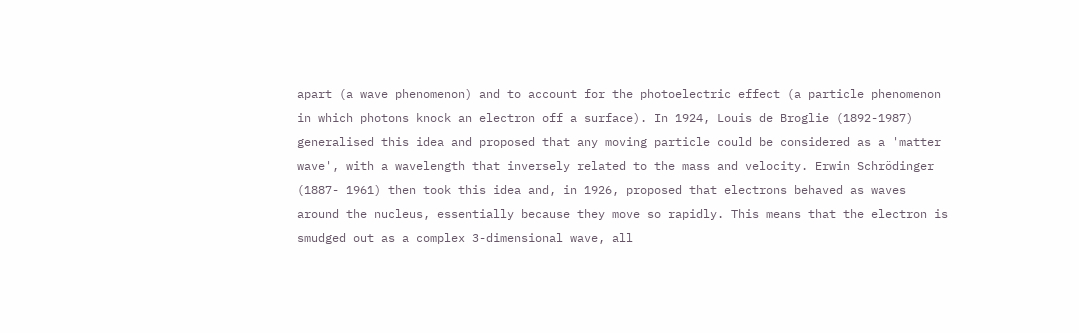apart (a wave phenomenon) and to account for the photoelectric effect (a particle phenomenon in which photons knock an electron off a surface). In 1924, Louis de Broglie (1892-1987) generalised this idea and proposed that any moving particle could be considered as a 'matter wave', with a wavelength that inversely related to the mass and velocity. Erwin Schrödinger (1887- 1961) then took this idea and, in 1926, proposed that electrons behaved as waves around the nucleus, essentially because they move so rapidly. This means that the electron is smudged out as a complex 3-dimensional wave, all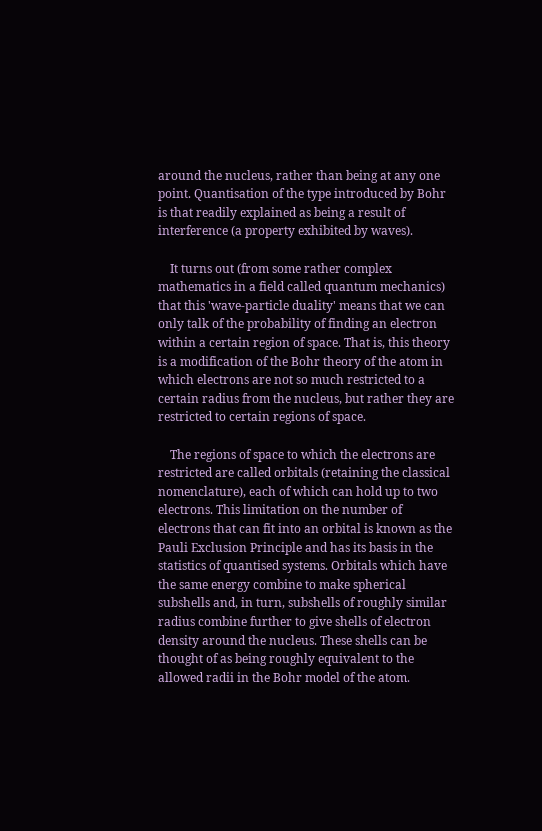around the nucleus, rather than being at any one point. Quantisation of the type introduced by Bohr is that readily explained as being a result of interference (a property exhibited by waves).

    It turns out (from some rather complex mathematics in a field called quantum mechanics) that this 'wave-particle duality' means that we can only talk of the probability of finding an electron within a certain region of space. That is, this theory is a modification of the Bohr theory of the atom in which electrons are not so much restricted to a certain radius from the nucleus, but rather they are restricted to certain regions of space.

    The regions of space to which the electrons are restricted are called orbitals (retaining the classical nomenclature), each of which can hold up to two electrons. This limitation on the number of electrons that can fit into an orbital is known as the Pauli Exclusion Principle and has its basis in the statistics of quantised systems. Orbitals which have the same energy combine to make spherical subshells and, in turn, subshells of roughly similar radius combine further to give shells of electron density around the nucleus. These shells can be thought of as being roughly equivalent to the allowed radii in the Bohr model of the atom.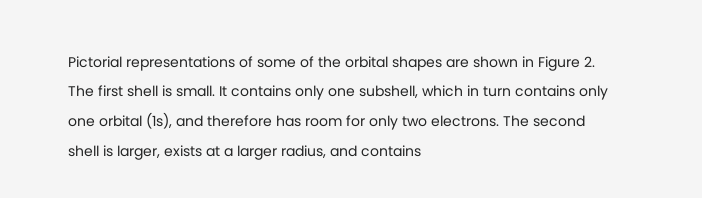Pictorial representations of some of the orbital shapes are shown in Figure 2. The first shell is small. It contains only one subshell, which in turn contains only one orbital (1s), and therefore has room for only two electrons. The second shell is larger, exists at a larger radius, and contains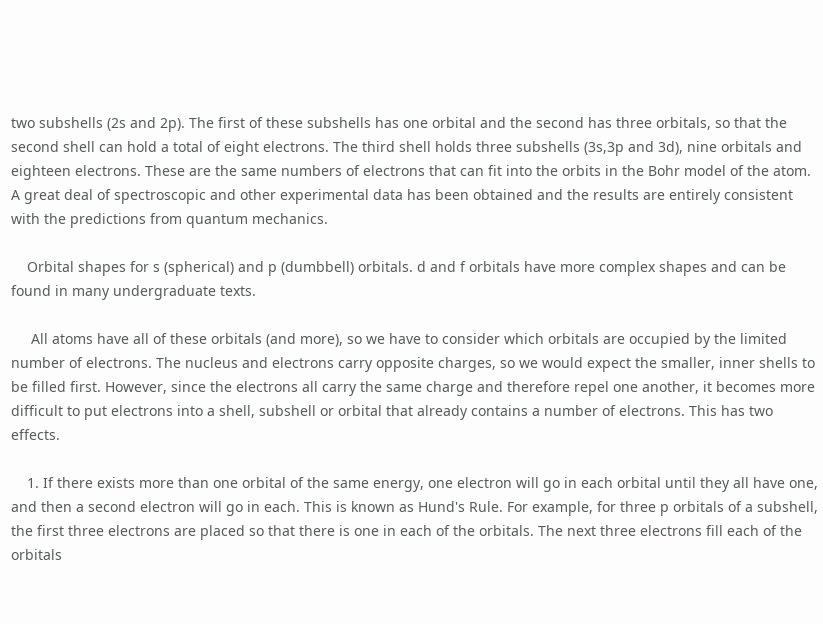two subshells (2s and 2p). The first of these subshells has one orbital and the second has three orbitals, so that the second shell can hold a total of eight electrons. The third shell holds three subshells (3s,3p and 3d), nine orbitals and eighteen electrons. These are the same numbers of electrons that can fit into the orbits in the Bohr model of the atom. A great deal of spectroscopic and other experimental data has been obtained and the results are entirely consistent with the predictions from quantum mechanics.

    Orbital shapes for s (spherical) and p (dumbbell) orbitals. d and f orbitals have more complex shapes and can be found in many undergraduate texts.

     All atoms have all of these orbitals (and more), so we have to consider which orbitals are occupied by the limited number of electrons. The nucleus and electrons carry opposite charges, so we would expect the smaller, inner shells to be filled first. However, since the electrons all carry the same charge and therefore repel one another, it becomes more difficult to put electrons into a shell, subshell or orbital that already contains a number of electrons. This has two effects.

    1. If there exists more than one orbital of the same energy, one electron will go in each orbital until they all have one, and then a second electron will go in each. This is known as Hund's Rule. For example, for three p orbitals of a subshell, the first three electrons are placed so that there is one in each of the orbitals. The next three electrons fill each of the orbitals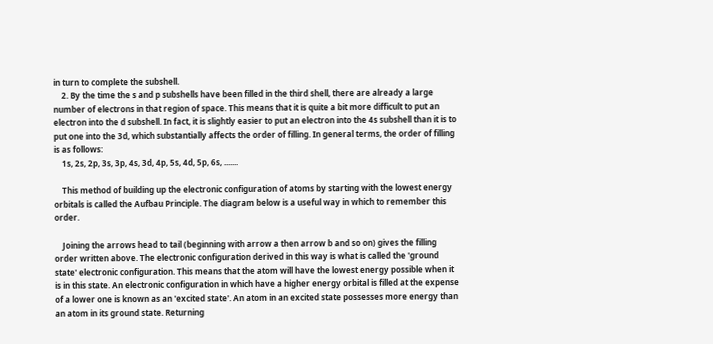in turn to complete the subshell.
    2. By the time the s and p subshells have been filled in the third shell, there are already a large number of electrons in that region of space. This means that it is quite a bit more difficult to put an electron into the d subshell. In fact, it is slightly easier to put an electron into the 4s subshell than it is to put one into the 3d, which substantially affects the order of filling. In general terms, the order of filling is as follows:
    1s, 2s, 2p, 3s, 3p, 4s, 3d, 4p, 5s, 4d, 5p, 6s, .......

    This method of building up the electronic configuration of atoms by starting with the lowest energy orbitals is called the Aufbau Principle. The diagram below is a useful way in which to remember this order.

    Joining the arrows head to tail (beginning with arrow a then arrow b and so on) gives the filling order written above. The electronic configuration derived in this way is what is called the 'ground state' electronic configuration. This means that the atom will have the lowest energy possible when it is in this state. An electronic configuration in which have a higher energy orbital is filled at the expense of a lower one is known as an 'excited state'. An atom in an excited state possesses more energy than an atom in its ground state. Returning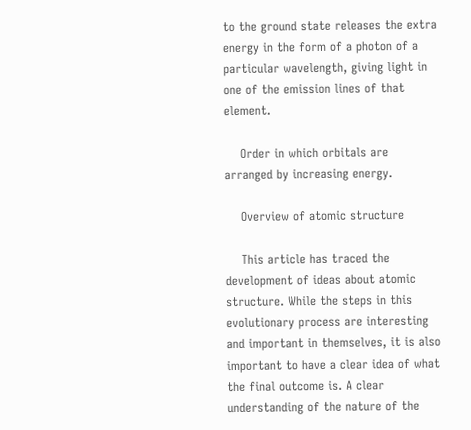to the ground state releases the extra energy in the form of a photon of a particular wavelength, giving light in one of the emission lines of that element.

    Order in which orbitals are arranged by increasing energy.

    Overview of atomic structure

    This article has traced the development of ideas about atomic structure. While the steps in this evolutionary process are interesting and important in themselves, it is also important to have a clear idea of what the final outcome is. A clear understanding of the nature of the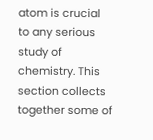atom is crucial to any serious study of chemistry. This section collects together some of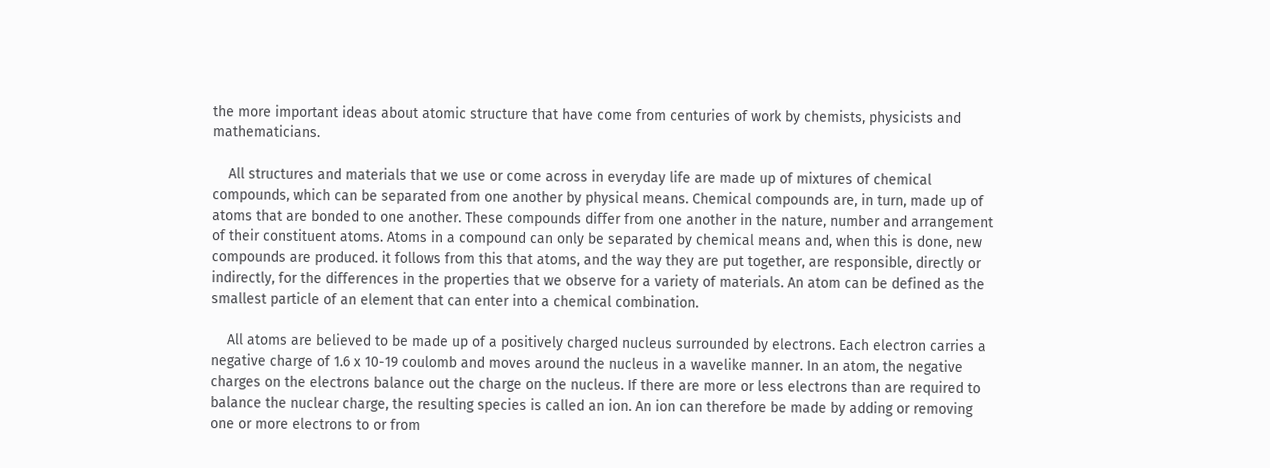the more important ideas about atomic structure that have come from centuries of work by chemists, physicists and mathematicians.

    All structures and materials that we use or come across in everyday life are made up of mixtures of chemical compounds, which can be separated from one another by physical means. Chemical compounds are, in turn, made up of atoms that are bonded to one another. These compounds differ from one another in the nature, number and arrangement of their constituent atoms. Atoms in a compound can only be separated by chemical means and, when this is done, new compounds are produced. it follows from this that atoms, and the way they are put together, are responsible, directly or indirectly, for the differences in the properties that we observe for a variety of materials. An atom can be defined as the smallest particle of an element that can enter into a chemical combination.

    All atoms are believed to be made up of a positively charged nucleus surrounded by electrons. Each electron carries a negative charge of 1.6 x 10-19 coulomb and moves around the nucleus in a wavelike manner. In an atom, the negative charges on the electrons balance out the charge on the nucleus. If there are more or less electrons than are required to balance the nuclear charge, the resulting species is called an ion. An ion can therefore be made by adding or removing one or more electrons to or from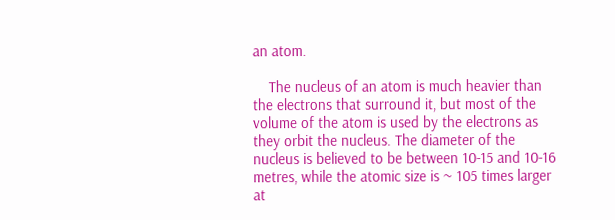an atom.

    The nucleus of an atom is much heavier than the electrons that surround it, but most of the volume of the atom is used by the electrons as they orbit the nucleus. The diameter of the nucleus is believed to be between 10-15 and 10-16 metres, while the atomic size is ~ 105 times larger at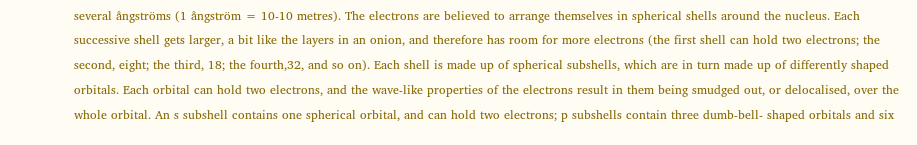several ångströms (1 ångström = 10-10 metres). The electrons are believed to arrange themselves in spherical shells around the nucleus. Each successive shell gets larger, a bit like the layers in an onion, and therefore has room for more electrons (the first shell can hold two electrons; the second, eight; the third, 18; the fourth,32, and so on). Each shell is made up of spherical subshells, which are in turn made up of differently shaped orbitals. Each orbital can hold two electrons, and the wave-like properties of the electrons result in them being smudged out, or delocalised, over the whole orbital. An s subshell contains one spherical orbital, and can hold two electrons; p subshells contain three dumb-bell- shaped orbitals and six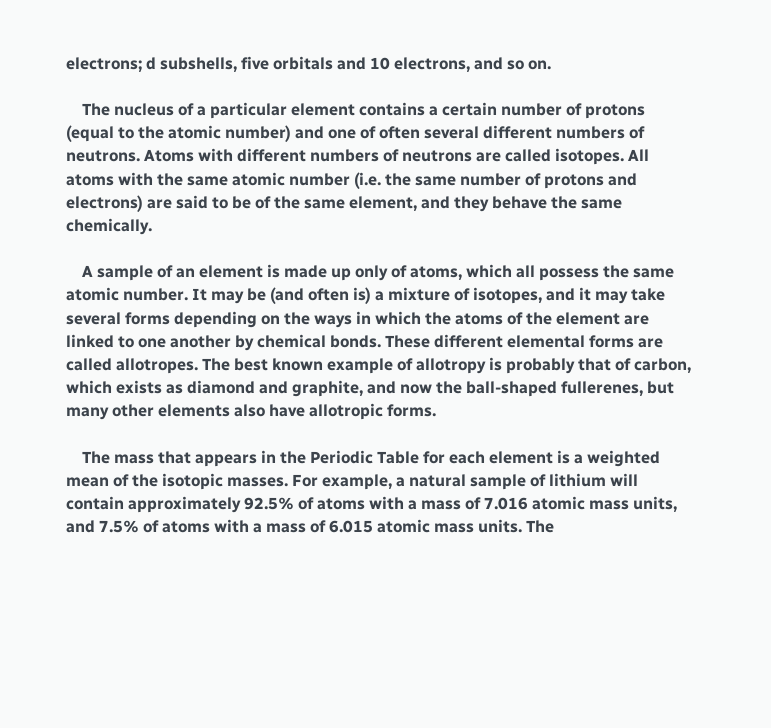electrons; d subshells, five orbitals and 10 electrons, and so on.

    The nucleus of a particular element contains a certain number of protons (equal to the atomic number) and one of often several different numbers of neutrons. Atoms with different numbers of neutrons are called isotopes. All atoms with the same atomic number (i.e. the same number of protons and electrons) are said to be of the same element, and they behave the same chemically.

    A sample of an element is made up only of atoms, which all possess the same atomic number. It may be (and often is) a mixture of isotopes, and it may take several forms depending on the ways in which the atoms of the element are linked to one another by chemical bonds. These different elemental forms are called allotropes. The best known example of allotropy is probably that of carbon, which exists as diamond and graphite, and now the ball-shaped fullerenes, but many other elements also have allotropic forms.

    The mass that appears in the Periodic Table for each element is a weighted mean of the isotopic masses. For example, a natural sample of lithium will contain approximately 92.5% of atoms with a mass of 7.016 atomic mass units, and 7.5% of atoms with a mass of 6.015 atomic mass units. The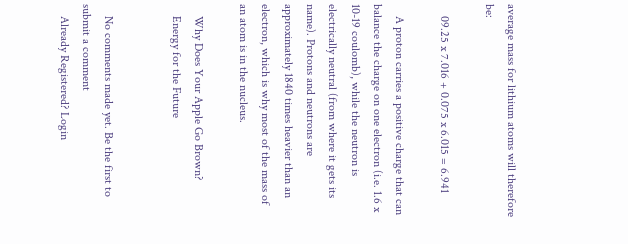average mass for lithium atoms will therefore be:

    09.25 x 7.016 + 0.075 x 6.015 = 6.941

    A proton carries a positive charge that can balance the charge on one electron (i.e. 1.6 x 10-19 coulomb), while the neutron is electrically neutral (from where it gets its name). Protons and neutrons are approximately 1840 times heavier than an electron, which is why most of the mass of an atom is in the nucleus.

    Why Does Your Apple Go Brown?
    Energy for the Future


    No comments made yet. Be the first to submit a comment
    Already Registered? Login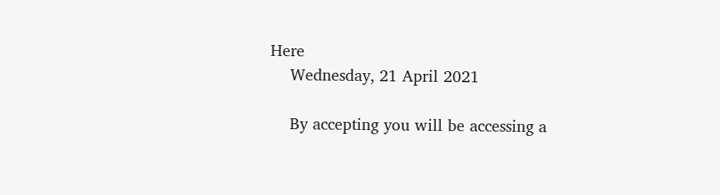Here
    Wednesday, 21 April 2021

    By accepting you will be accessing a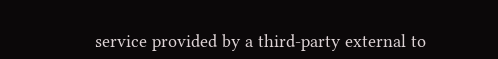service provided by a third-party external to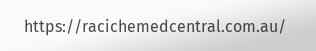https://racichemedcentral.com.au/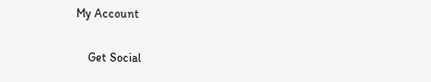My Account

    Get Social